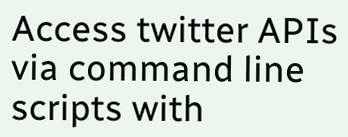Access twitter APIs via command line scripts with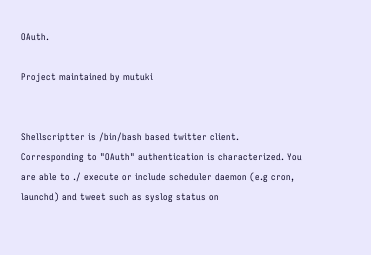OAuth.

Project maintained by mutuki


Shellscriptter is /bin/bash based twitter client. Corresponding to "OAuth" authentication is characterized. You are able to ./ execute or include scheduler daemon (e.g cron, launchd) and tweet such as syslog status on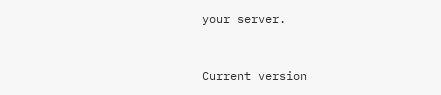your server.


Current version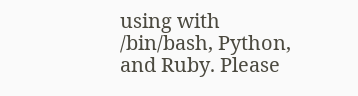using with /bin/bash, Python, and Ruby. Please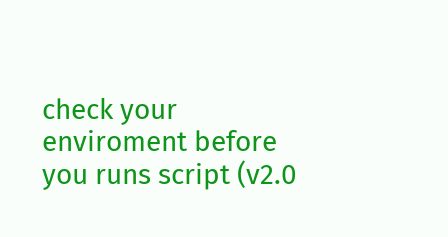check your enviroment before you runs script (v2.0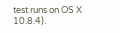test runs on OS X 10.8.4).